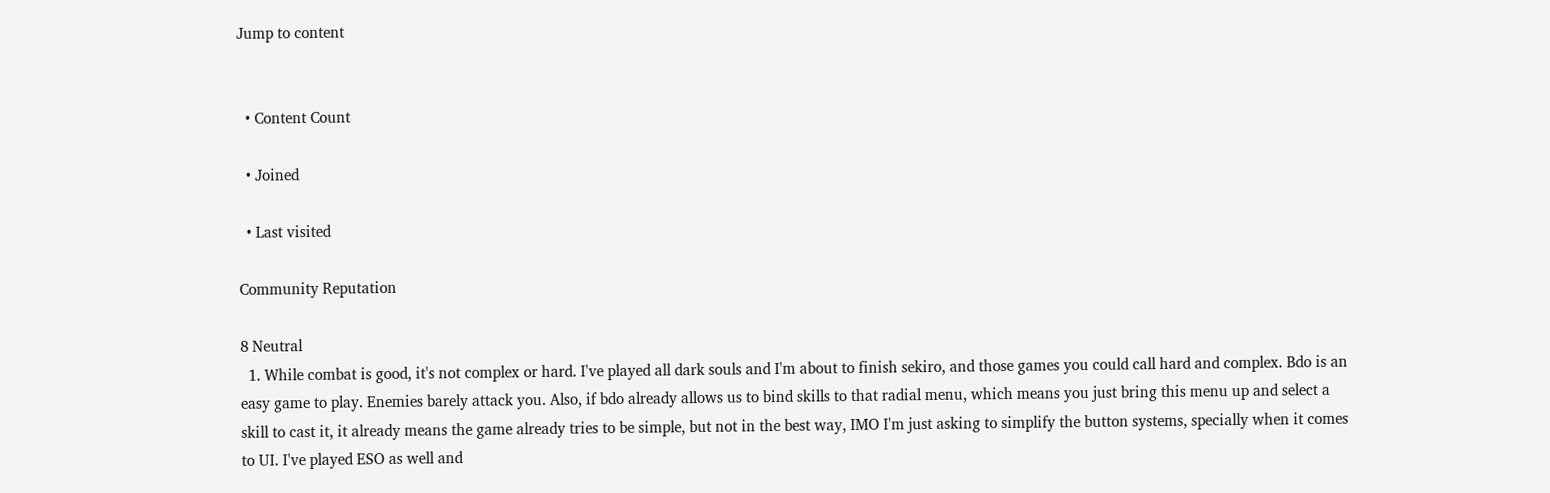Jump to content


  • Content Count

  • Joined

  • Last visited

Community Reputation

8 Neutral
  1. While combat is good, it's not complex or hard. I've played all dark souls and I'm about to finish sekiro, and those games you could call hard and complex. Bdo is an easy game to play. Enemies barely attack you. Also, if bdo already allows us to bind skills to that radial menu, which means you just bring this menu up and select a skill to cast it, it already means the game already tries to be simple, but not in the best way, IMO I'm just asking to simplify the button systems, specially when it comes to UI. I've played ESO as well and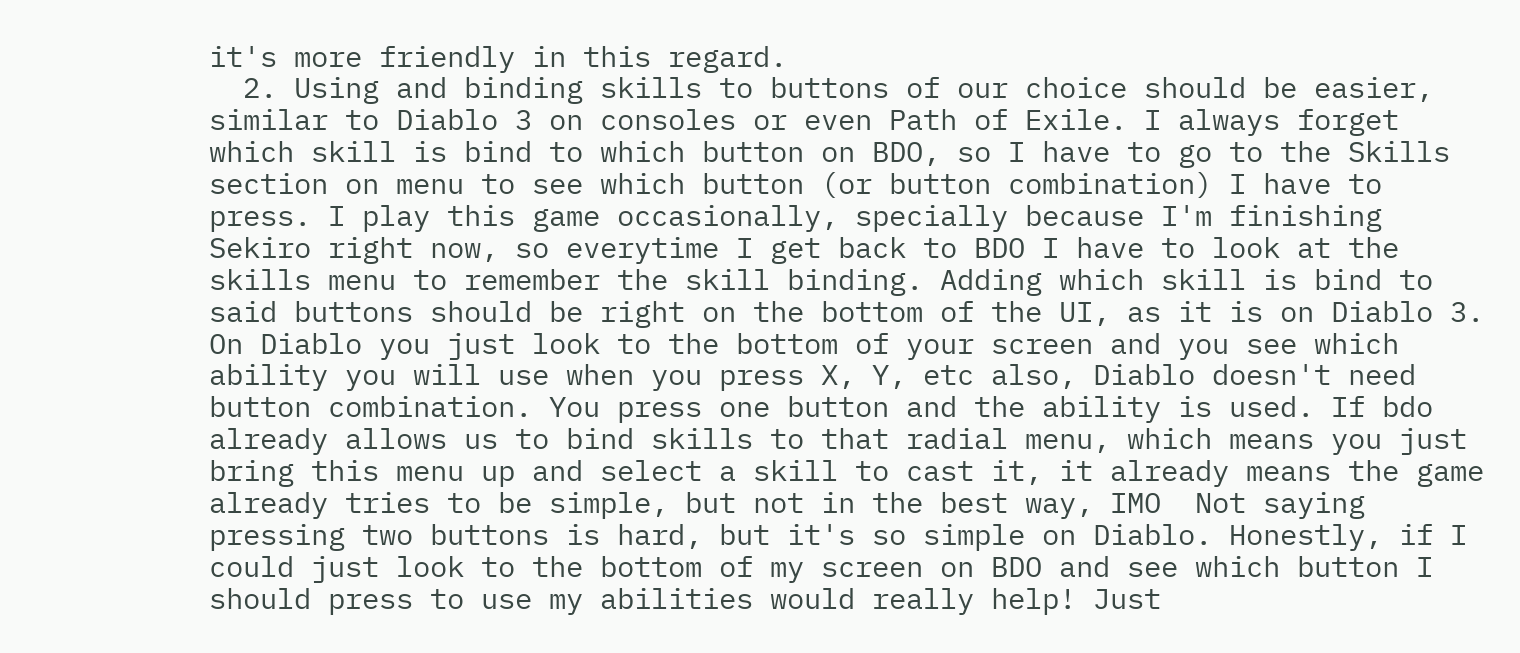it's more friendly in this regard.
  2. Using and binding skills to buttons of our choice should be easier, similar to Diablo 3 on consoles or even Path of Exile. I always forget which skill is bind to which button on BDO, so I have to go to the Skills section on menu to see which button (or button combination) I have to press. I play this game occasionally, specially because I'm finishing Sekiro right now, so everytime I get back to BDO I have to look at the skills menu to remember the skill binding. Adding which skill is bind to said buttons should be right on the bottom of the UI, as it is on Diablo 3. On Diablo you just look to the bottom of your screen and you see which ability you will use when you press X, Y, etc also, Diablo doesn't need button combination. You press one button and the ability is used. If bdo already allows us to bind skills to that radial menu, which means you just bring this menu up and select a skill to cast it, it already means the game already tries to be simple, but not in the best way, IMO  Not saying pressing two buttons is hard, but it's so simple on Diablo. Honestly, if I could just look to the bottom of my screen on BDO and see which button I should press to use my abilities would really help! Just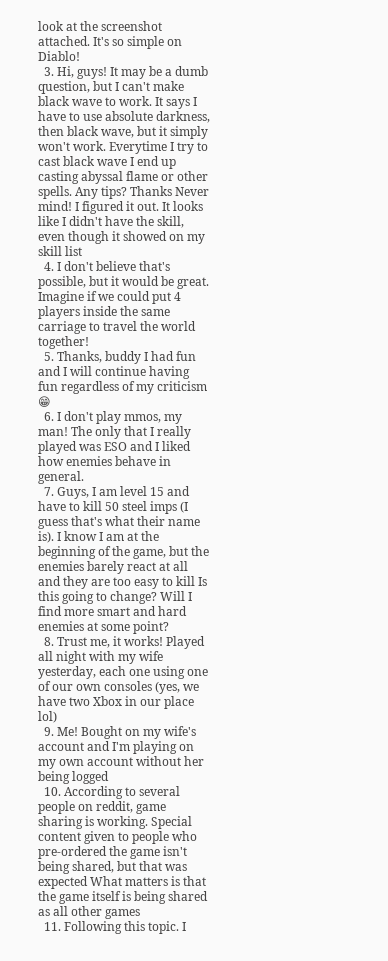look at the screenshot attached. It's so simple on Diablo!
  3. Hi, guys! It may be a dumb question, but I can't make black wave to work. It says I have to use absolute darkness, then black wave, but it simply won't work. Everytime I try to cast black wave I end up casting abyssal flame or other spells. Any tips? Thanks Never mind! I figured it out. It looks like I didn't have the skill, even though it showed on my skill list
  4. I don't believe that's possible, but it would be great. Imagine if we could put 4 players inside the same carriage to travel the world together!
  5. Thanks, buddy I had fun and I will continue having fun regardless of my criticism 😁
  6. I don't play mmos, my man! The only that I really played was ESO and I liked how enemies behave in general.
  7. Guys, I am level 15 and have to kill 50 steel imps (I guess that's what their name is). I know I am at the beginning of the game, but the enemies barely react at all and they are too easy to kill Is this going to change? Will I find more smart and hard enemies at some point?
  8. Trust me, it works! Played all night with my wife yesterday, each one using one of our own consoles (yes, we have two Xbox in our place lol)
  9. Me! Bought on my wife's account and I'm playing on my own account without her being logged
  10. According to several people on reddit, game sharing is working. Special content given to people who pre-ordered the game isn't being shared, but that was expected What matters is that the game itself is being shared as all other games
  11. Following this topic. I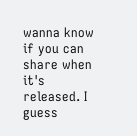wanna know if you can share when it's released. I guess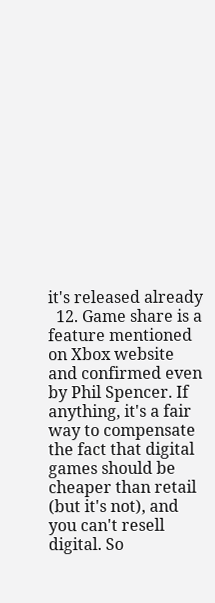it's released already
  12. Game share is a feature mentioned on Xbox website and confirmed even by Phil Spencer. If anything, it's a fair way to compensate the fact that digital games should be cheaper than retail (but it's not), and you can't resell digital. So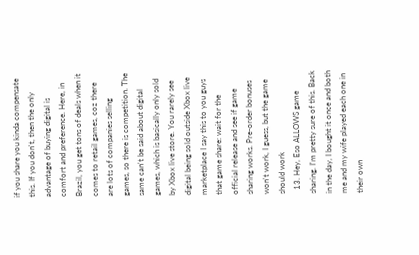if you share you kinda compensate this. If you don't, then the only advantage of buying digital is comfort and preference. Here, in Brazil, you get tons of deals when it comes to retail games, coz there are lots of companies selling games, so there is competition. The same can't be said about digital games, which is basically only sold by Xbox live store. You rarely see digital being sold outside Xbox live marketplace I say this to you guys that game share: wait for the official release and see if game sharing works. Pre-order bonuses won't work, I guess, but the game should work
  13. Hey, Eso ALLOWS game sharing. I'm pretty sure of this. Back in the day, I bought it once and both me and my wife played each one in their own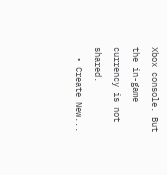Xbox console. But the in-game currency is not shared.
  • Create New...